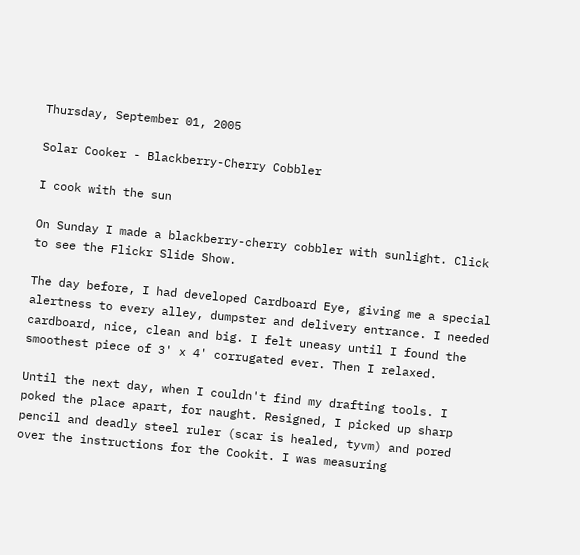Thursday, September 01, 2005

Solar Cooker - Blackberry-Cherry Cobbler

I cook with the sun

On Sunday I made a blackberry-cherry cobbler with sunlight. Click to see the Flickr Slide Show.

The day before, I had developed Cardboard Eye, giving me a special alertness to every alley, dumpster and delivery entrance. I needed cardboard, nice, clean and big. I felt uneasy until I found the smoothest piece of 3' x 4' corrugated ever. Then I relaxed.

Until the next day, when I couldn't find my drafting tools. I poked the place apart, for naught. Resigned, I picked up sharp pencil and deadly steel ruler (scar is healed, tyvm) and pored over the instructions for the Cookit. I was measuring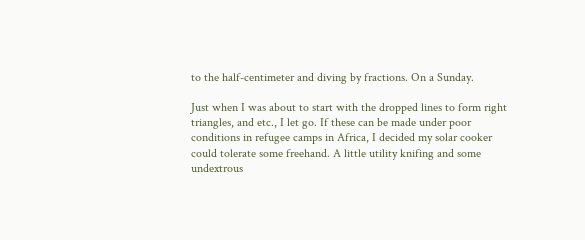to the half-centimeter and diving by fractions. On a Sunday.

Just when I was about to start with the dropped lines to form right triangles, and etc., I let go. If these can be made under poor conditions in refugee camps in Africa, I decided my solar cooker could tolerate some freehand. A little utility knifing and some undextrous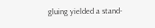gluing yielded a stand-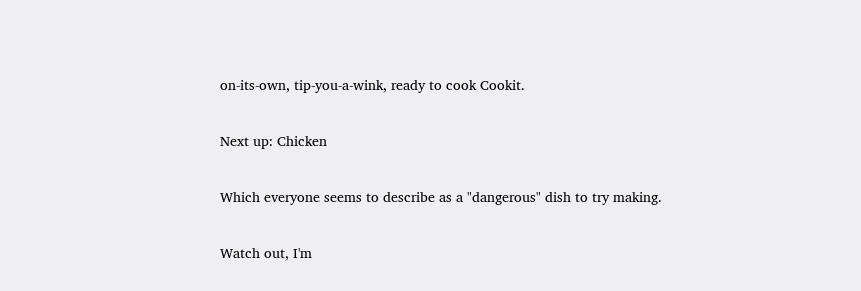on-its-own, tip-you-a-wink, ready to cook Cookit.

Next up: Chicken

Which everyone seems to describe as a "dangerous" dish to try making.

Watch out, I'm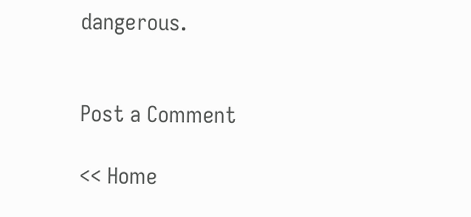dangerous.


Post a Comment

<< Home